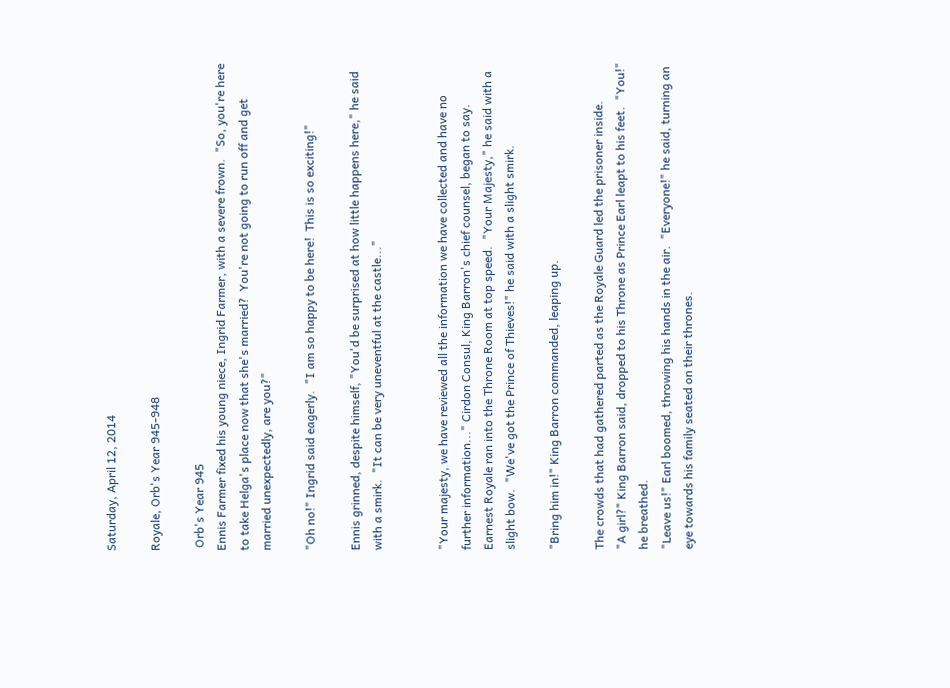Saturday, April 12, 2014

Royale, Orb's Year 945-948

 Orb's Year 945
Ennis Farmer fixed his young niece, Ingrid Farmer, with a severe frown.  "So, you're here to take Helga's place now that she's married?  You're not going to run off and get married unexpectedly, are you?"

"Oh no!" Ingrid said eagerly.  "I am so happy to be here!  This is so exciting!"

Ennis grinned, despite himself, "You'd be surprised at how little happens here," he said with a smirk.  "It can be very uneventful at the castle..."


"Your majesty, we have reviewed all the information we have collected and have no further information..." Cirdon Consul, King Barron's chief counsel, began to say.
Earnest Royale ran into the Throne Room at top speed.  "Your Majesty," he said with a slight bow.  "We've got the Prince of Thieves!" he said with a slight smirk.

"Bring him in!" King Barron commanded, leaping up.

The crowds that had gathered parted as the Royale Guard led the prisoner inside.
"A girl?" King Barron said, dropped to his Throne as Prince Earl leapt to his feet.  "You!" he breathed.
"Leave us!" Earl boomed, throwing his hands in the air.  "Everyone!" he said, turning an eye towards his family seated on their thrones.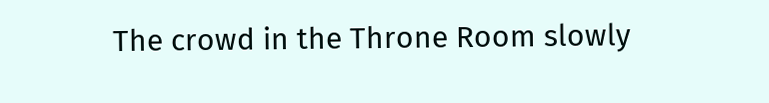The crowd in the Throne Room slowly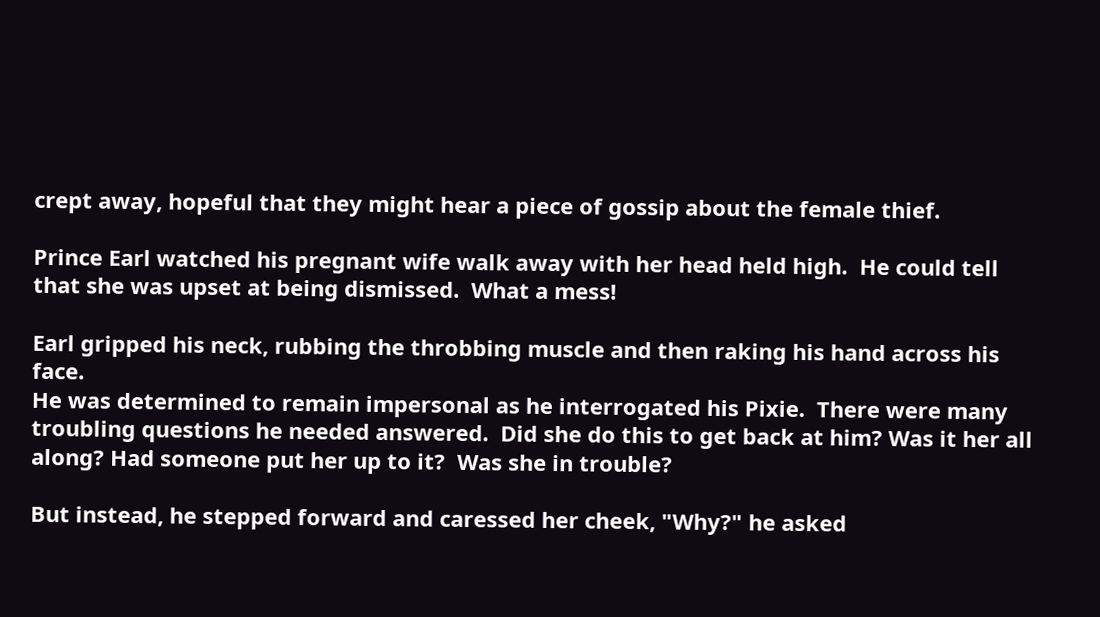crept away, hopeful that they might hear a piece of gossip about the female thief.

Prince Earl watched his pregnant wife walk away with her head held high.  He could tell that she was upset at being dismissed.  What a mess!

Earl gripped his neck, rubbing the throbbing muscle and then raking his hand across his face.
He was determined to remain impersonal as he interrogated his Pixie.  There were many troubling questions he needed answered.  Did she do this to get back at him? Was it her all along? Had someone put her up to it?  Was she in trouble?

But instead, he stepped forward and caressed her cheek, "Why?" he asked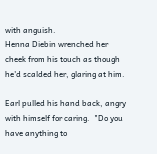with anguish.
Henna Diebin wrenched her cheek from his touch as though he'd scalded her, glaring at him.

Earl pulled his hand back, angry with himself for caring.  "Do you have anything to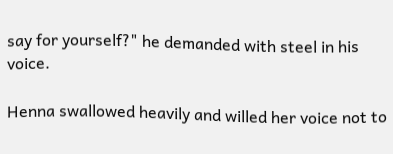say for yourself?" he demanded with steel in his voice.

Henna swallowed heavily and willed her voice not to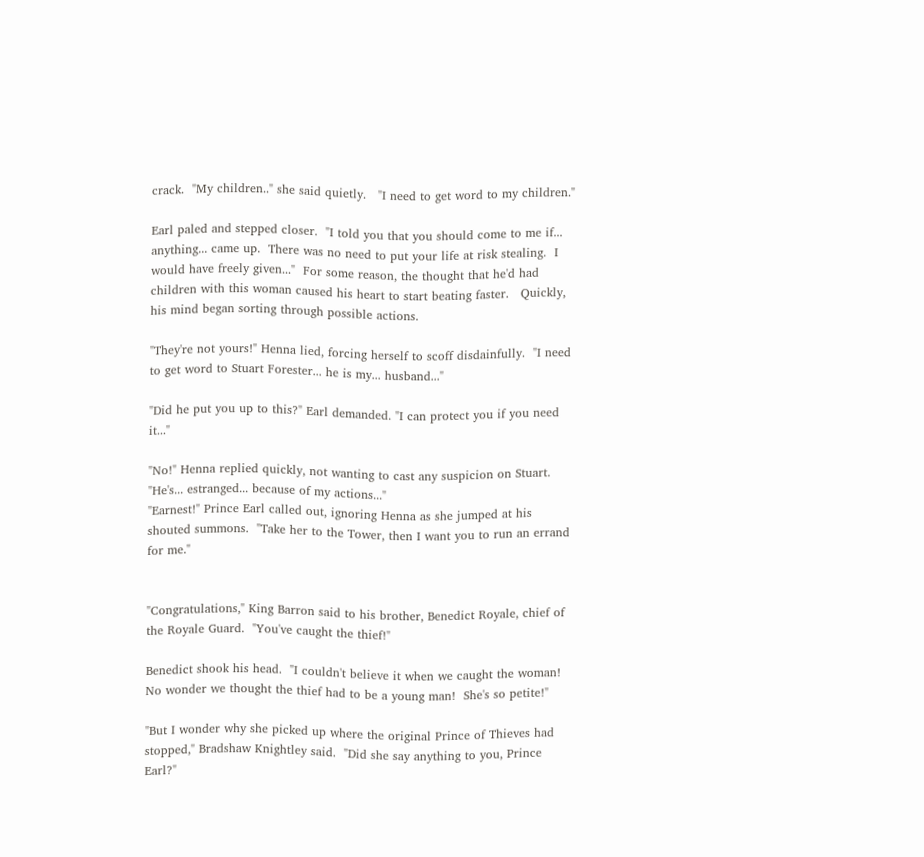crack.  "My children.." she said quietly.   "I need to get word to my children."

Earl paled and stepped closer.  "I told you that you should come to me if... anything... came up.  There was no need to put your life at risk stealing.  I would have freely given..."  For some reason, the thought that he'd had children with this woman caused his heart to start beating faster.   Quickly, his mind began sorting through possible actions.

"They're not yours!" Henna lied, forcing herself to scoff disdainfully.  "I need to get word to Stuart Forester... he is my... husband..."

"Did he put you up to this?" Earl demanded. "I can protect you if you need it..."

"No!" Henna replied quickly, not wanting to cast any suspicion on Stuart.  "He's... estranged... because of my actions..."
"Earnest!" Prince Earl called out, ignoring Henna as she jumped at his shouted summons.  "Take her to the Tower, then I want you to run an errand for me."


"Congratulations," King Barron said to his brother, Benedict Royale, chief of the Royale Guard.  "You've caught the thief!"

Benedict shook his head.  "I couldn't believe it when we caught the woman! No wonder we thought the thief had to be a young man!  She's so petite!"

"But I wonder why she picked up where the original Prince of Thieves had stopped," Bradshaw Knightley said.  "Did she say anything to you, Prince Earl?"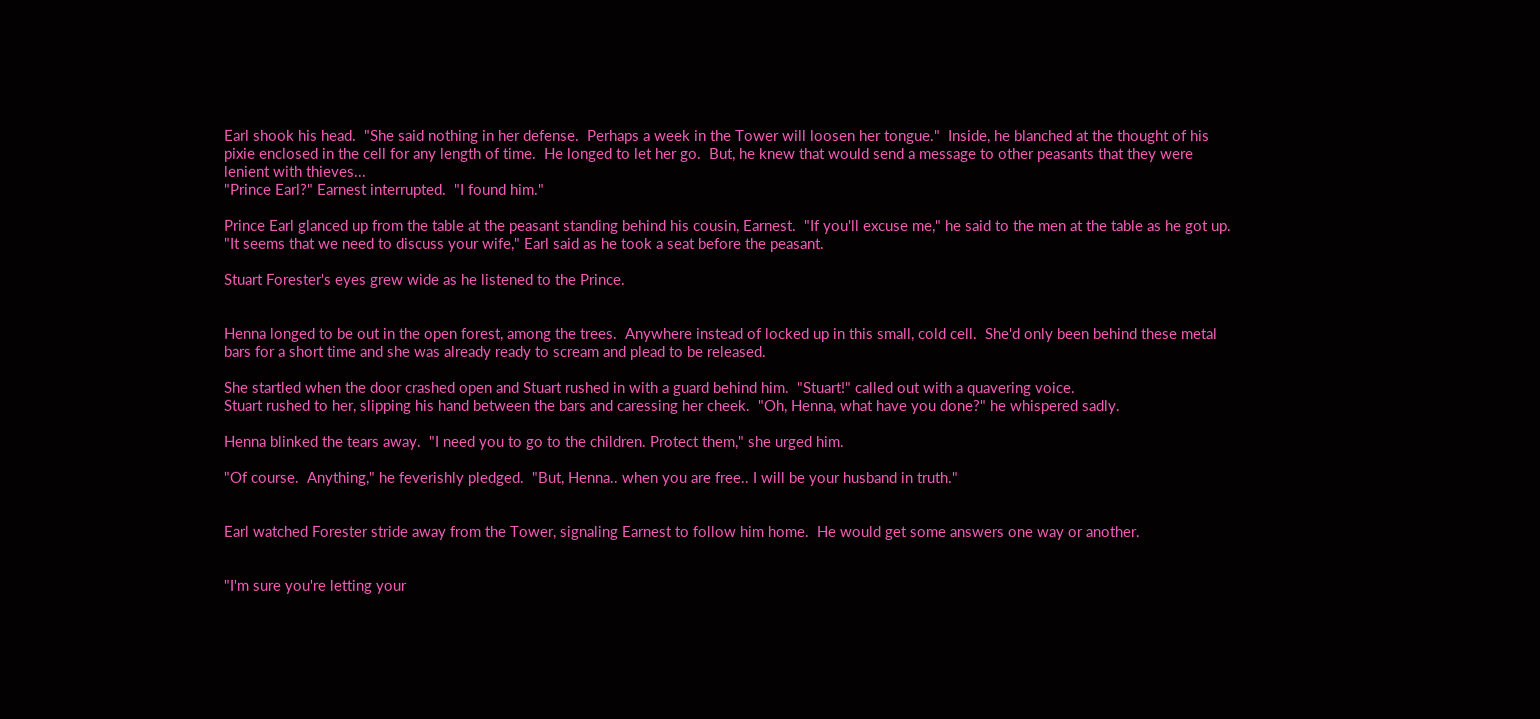Earl shook his head.  "She said nothing in her defense.  Perhaps a week in the Tower will loosen her tongue."  Inside, he blanched at the thought of his pixie enclosed in the cell for any length of time.  He longed to let her go.  But, he knew that would send a message to other peasants that they were lenient with thieves...
"Prince Earl?" Earnest interrupted.  "I found him."

Prince Earl glanced up from the table at the peasant standing behind his cousin, Earnest.  "If you'll excuse me," he said to the men at the table as he got up.
"It seems that we need to discuss your wife," Earl said as he took a seat before the peasant.

Stuart Forester's eyes grew wide as he listened to the Prince.


Henna longed to be out in the open forest, among the trees.  Anywhere instead of locked up in this small, cold cell.  She'd only been behind these metal bars for a short time and she was already ready to scream and plead to be released.

She startled when the door crashed open and Stuart rushed in with a guard behind him.  "Stuart!" called out with a quavering voice.
Stuart rushed to her, slipping his hand between the bars and caressing her cheek.  "Oh, Henna, what have you done?" he whispered sadly.

Henna blinked the tears away.  "I need you to go to the children. Protect them," she urged him.

"Of course.  Anything," he feverishly pledged.  "But, Henna.. when you are free.. I will be your husband in truth."


Earl watched Forester stride away from the Tower, signaling Earnest to follow him home.  He would get some answers one way or another.


"I'm sure you're letting your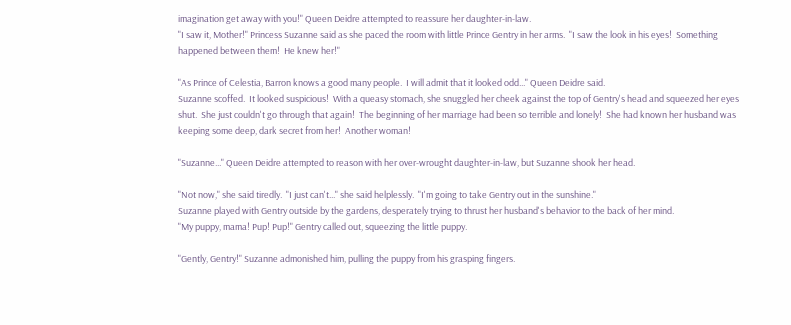imagination get away with you!" Queen Deidre attempted to reassure her daughter-in-law.
"I saw it, Mother!" Princess Suzanne said as she paced the room with little Prince Gentry in her arms.  "I saw the look in his eyes!  Something happened between them!  He knew her!"

"As Prince of Celestia, Barron knows a good many people.  I will admit that it looked odd..." Queen Deidre said.
Suzanne scoffed.  It looked suspicious!  With a queasy stomach, she snuggled her cheek against the top of Gentry's head and squeezed her eyes shut.  She just couldn't go through that again!  The beginning of her marriage had been so terrible and lonely!  She had known her husband was keeping some deep, dark secret from her!  Another woman!

"Suzanne..." Queen Deidre attempted to reason with her over-wrought daughter-in-law, but Suzanne shook her head.

"Not now," she said tiredly.  "I just can't..." she said helplessly.  "I'm going to take Gentry out in the sunshine."
Suzanne played with Gentry outside by the gardens, desperately trying to thrust her husband's behavior to the back of her mind.
"My puppy, mama! Pup! Pup!" Gentry called out, squeezing the little puppy.

"Gently, Gentry!" Suzanne admonished him, pulling the puppy from his grasping fingers.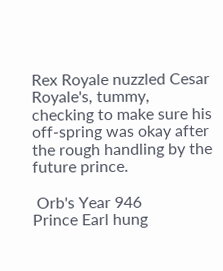Rex Royale nuzzled Cesar Royale's, tummy, checking to make sure his off-spring was okay after the rough handling by the future prince.

 Orb's Year 946
Prince Earl hung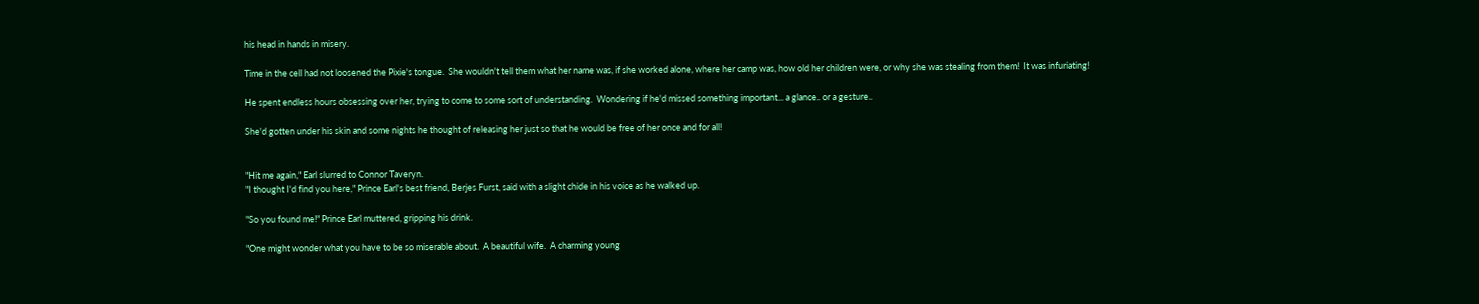his head in hands in misery.

Time in the cell had not loosened the Pixie's tongue.  She wouldn't tell them what her name was, if she worked alone, where her camp was, how old her children were, or why she was stealing from them!  It was infuriating!

He spent endless hours obsessing over her, trying to come to some sort of understanding.  Wondering if he'd missed something important... a glance.. or a gesture..

She'd gotten under his skin and some nights he thought of releasing her just so that he would be free of her once and for all!


"Hit me again," Earl slurred to Connor Taveryn.
"I thought I'd find you here," Prince Earl's best friend, Berjes Furst, said with a slight chide in his voice as he walked up.

"So you found me!" Prince Earl muttered, gripping his drink.

"One might wonder what you have to be so miserable about.  A beautiful wife.  A charming young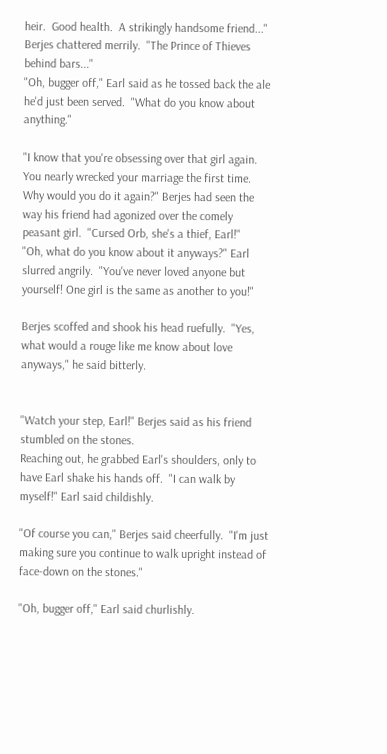heir.  Good health.  A strikingly handsome friend..." Berjes chattered merrily.  "The Prince of Thieves behind bars..."
"Oh, bugger off," Earl said as he tossed back the ale he'd just been served.  "What do you know about anything."

"I know that you're obsessing over that girl again.  You nearly wrecked your marriage the first time.  Why would you do it again?" Berjes had seen the way his friend had agonized over the comely peasant girl.  "Cursed Orb, she's a thief, Earl!"
"Oh, what do you know about it anyways?" Earl slurred angrily.  "You've never loved anyone but yourself! One girl is the same as another to you!"

Berjes scoffed and shook his head ruefully.  "Yes, what would a rouge like me know about love anyways," he said bitterly.


"Watch your step, Earl!" Berjes said as his friend stumbled on the stones.
Reaching out, he grabbed Earl's shoulders, only to have Earl shake his hands off.  "I can walk by myself!" Earl said childishly.

"Of course you can," Berjes said cheerfully.  "I'm just making sure you continue to walk upright instead of face-down on the stones."

"Oh, bugger off," Earl said churlishly.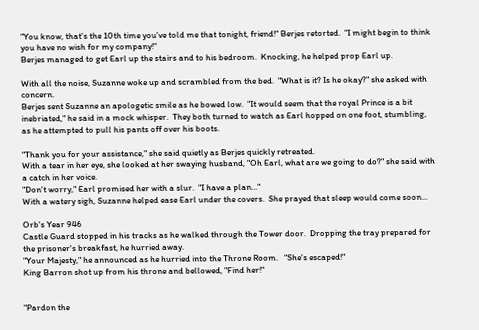"You know, that's the 10th time you've told me that tonight, friend!" Berjes retorted.  "I might begin to think you have no wish for my company!"
Berjes managed to get Earl up the stairs and to his bedroom.  Knocking, he helped prop Earl up.

With all the noise, Suzanne woke up and scrambled from the bed.  "What is it? Is he okay?" she asked with concern.
Berjes sent Suzanne an apologetic smile as he bowed low.  "It would seem that the royal Prince is a bit inebriated," he said in a mock whisper.  They both turned to watch as Earl hopped on one foot, stumbling, as he attempted to pull his pants off over his boots.

"Thank you for your assistance," she said quietly as Berjes quickly retreated.
With a tear in her eye, she looked at her swaying husband, "Oh Earl, what are we going to do?" she said with a catch in her voice.
"Don't worry," Earl promised her with a slur.  "I have a plan..."
With a watery sigh, Suzanne helped ease Earl under the covers.  She prayed that sleep would come soon...

Orb's Year 946
Castle Guard stopped in his tracks as he walked through the Tower door.  Dropping the tray prepared for the prisoner's breakfast, he hurried away.
"Your Majesty," he announced as he hurried into the Throne Room.   "She's escaped!"
King Barron shot up from his throne and bellowed, "Find her!"


"Pardon the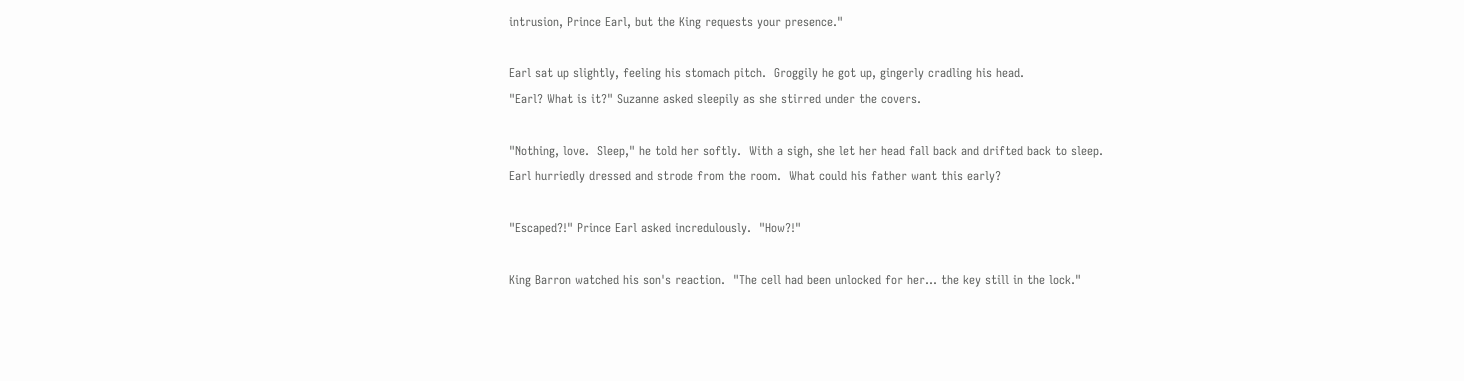intrusion, Prince Earl, but the King requests your presence."

Earl sat up slightly, feeling his stomach pitch.  Groggily he got up, gingerly cradling his head.
"Earl? What is it?" Suzanne asked sleepily as she stirred under the covers.

"Nothing, love.  Sleep," he told her softly.  With a sigh, she let her head fall back and drifted back to sleep.
Earl hurriedly dressed and strode from the room.  What could his father want this early?

"Escaped?!" Prince Earl asked incredulously.  "How?!"

King Barron watched his son's reaction.  "The cell had been unlocked for her... the key still in the lock."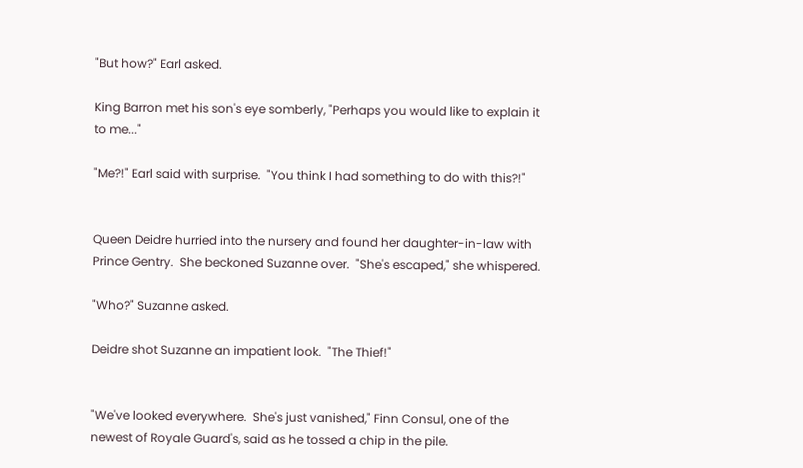"But how?" Earl asked.

King Barron met his son's eye somberly, "Perhaps you would like to explain it to me..."

"Me?!" Earl said with surprise.  "You think I had something to do with this?!"


Queen Deidre hurried into the nursery and found her daughter-in-law with Prince Gentry.  She beckoned Suzanne over.  "She's escaped," she whispered.

"Who?" Suzanne asked.

Deidre shot Suzanne an impatient look.  "The Thief!"


"We've looked everywhere.  She's just vanished," Finn Consul, one of the newest of Royale Guard's, said as he tossed a chip in the pile.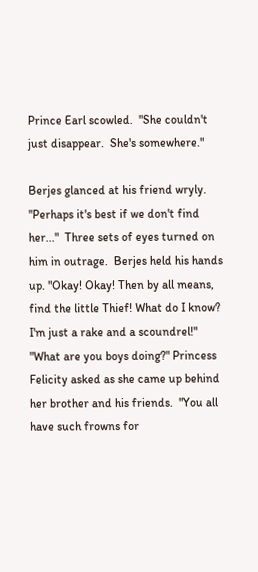Prince Earl scowled.  "She couldn't just disappear.  She's somewhere."

Berjes glanced at his friend wryly.  "Perhaps it's best if we don't find her..."  Three sets of eyes turned on him in outrage.  Berjes held his hands up. "Okay! Okay! Then by all means, find the little Thief! What do I know? I'm just a rake and a scoundrel!"
"What are you boys doing?" Princess Felicity asked as she came up behind her brother and his friends.  "You all have such frowns for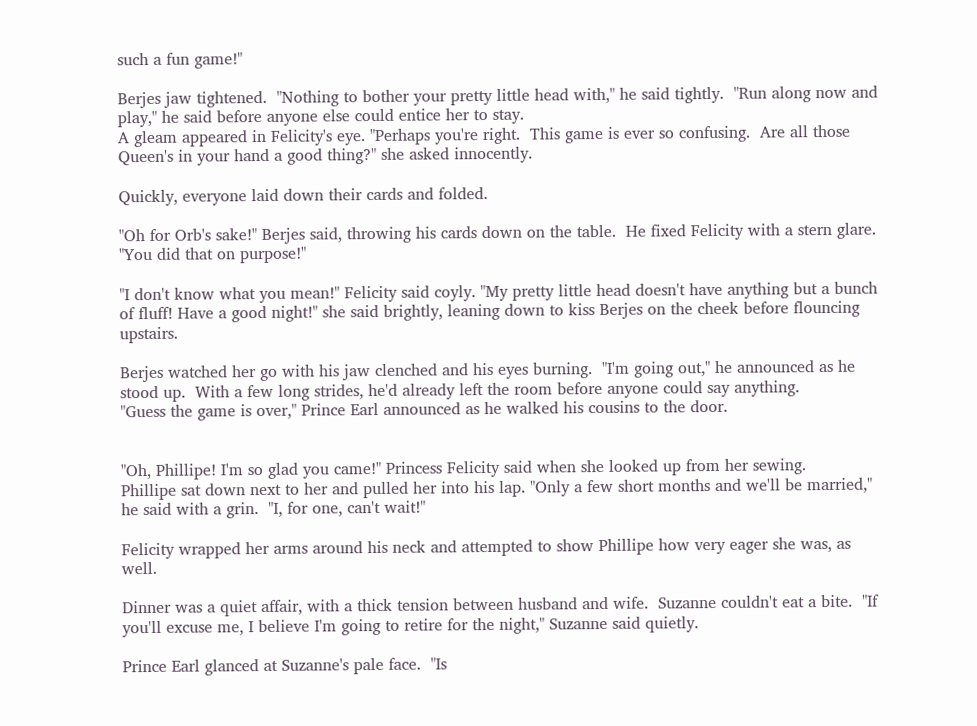such a fun game!"

Berjes jaw tightened.  "Nothing to bother your pretty little head with," he said tightly.  "Run along now and play," he said before anyone else could entice her to stay.
A gleam appeared in Felicity's eye. "Perhaps you're right.  This game is ever so confusing.  Are all those Queen's in your hand a good thing?" she asked innocently.

Quickly, everyone laid down their cards and folded.

"Oh for Orb's sake!" Berjes said, throwing his cards down on the table.  He fixed Felicity with a stern glare.  "You did that on purpose!"

"I don't know what you mean!" Felicity said coyly. "My pretty little head doesn't have anything but a bunch of fluff! Have a good night!" she said brightly, leaning down to kiss Berjes on the cheek before flouncing upstairs.

Berjes watched her go with his jaw clenched and his eyes burning.  "I'm going out," he announced as he stood up.  With a few long strides, he'd already left the room before anyone could say anything.
"Guess the game is over," Prince Earl announced as he walked his cousins to the door.


"Oh, Phillipe! I'm so glad you came!" Princess Felicity said when she looked up from her sewing.
Phillipe sat down next to her and pulled her into his lap. "Only a few short months and we'll be married," he said with a grin.  "I, for one, can't wait!"

Felicity wrapped her arms around his neck and attempted to show Phillipe how very eager she was, as well.

Dinner was a quiet affair, with a thick tension between husband and wife.  Suzanne couldn't eat a bite.  "If you'll excuse me, I believe I'm going to retire for the night," Suzanne said quietly.

Prince Earl glanced at Suzanne's pale face.  "Is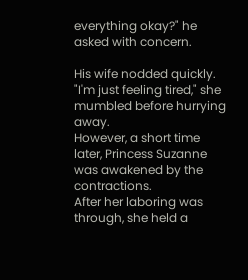everything okay?" he asked with concern.

His wife nodded quickly.  "I'm just feeling tired," she mumbled before hurrying away.
However, a short time later, Princess Suzanne was awakened by the contractions.
After her laboring was through, she held a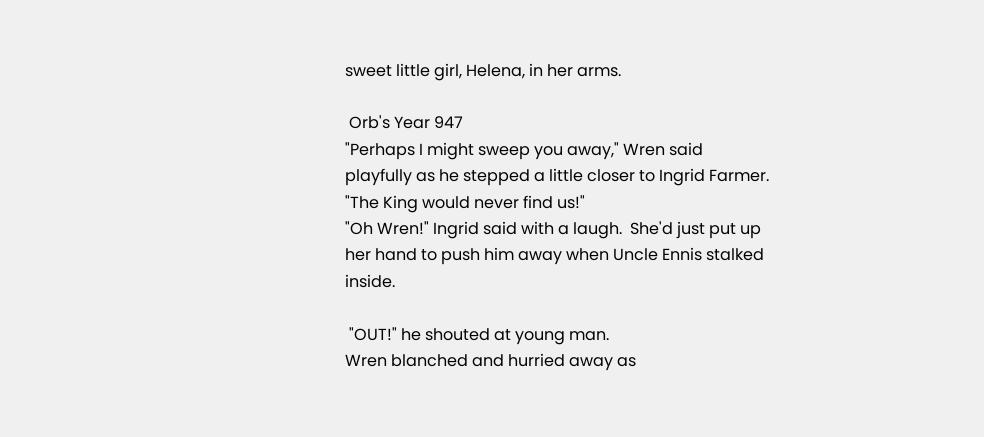sweet little girl, Helena, in her arms.

 Orb's Year 947
"Perhaps I might sweep you away," Wren said playfully as he stepped a little closer to Ingrid Farmer.  "The King would never find us!"
"Oh Wren!" Ingrid said with a laugh.  She'd just put up her hand to push him away when Uncle Ennis stalked inside.

 "OUT!" he shouted at young man.
Wren blanched and hurried away as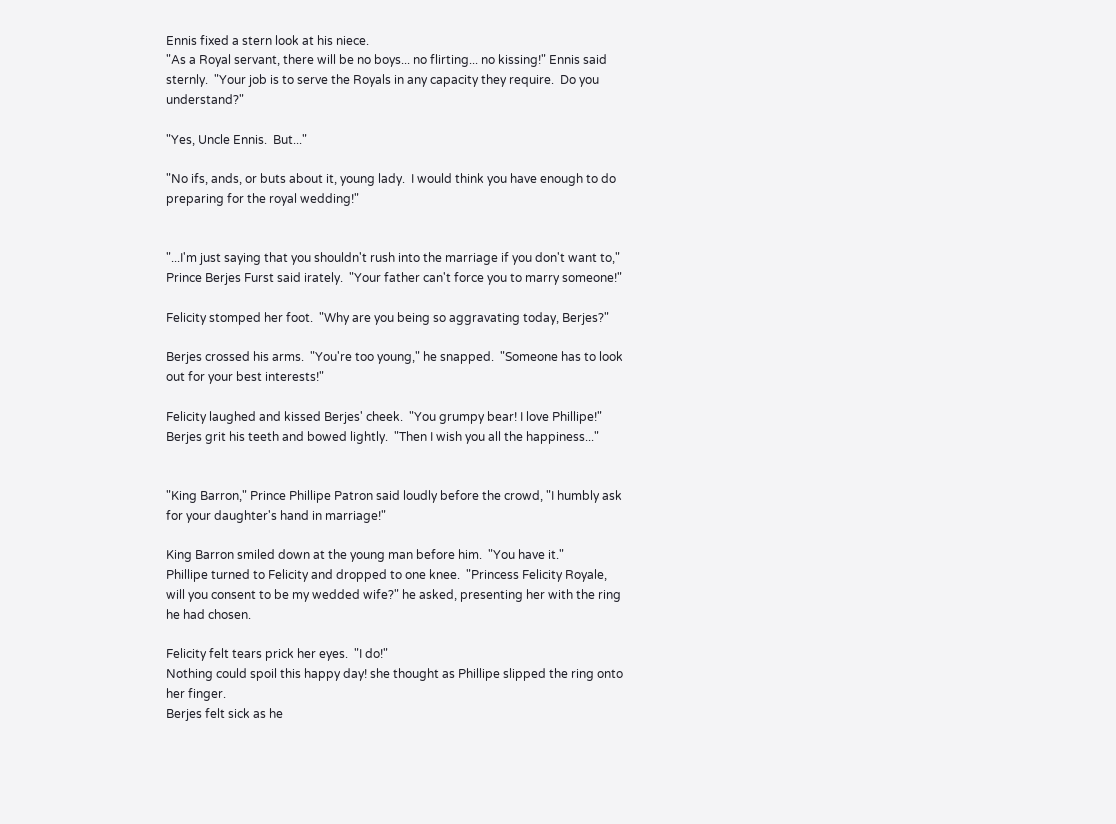Ennis fixed a stern look at his niece.
"As a Royal servant, there will be no boys... no flirting... no kissing!" Ennis said sternly.  "Your job is to serve the Royals in any capacity they require.  Do you understand?"

"Yes, Uncle Ennis.  But..."

"No ifs, ands, or buts about it, young lady.  I would think you have enough to do preparing for the royal wedding!"


"...I'm just saying that you shouldn't rush into the marriage if you don't want to," Prince Berjes Furst said irately.  "Your father can't force you to marry someone!"

Felicity stomped her foot.  "Why are you being so aggravating today, Berjes?"

Berjes crossed his arms.  "You're too young," he snapped.  "Someone has to look out for your best interests!"

Felicity laughed and kissed Berjes' cheek.  "You grumpy bear! I love Phillipe!"
Berjes grit his teeth and bowed lightly.  "Then I wish you all the happiness..."


"King Barron," Prince Phillipe Patron said loudly before the crowd, "I humbly ask for your daughter's hand in marriage!"

King Barron smiled down at the young man before him.  "You have it."
Phillipe turned to Felicity and dropped to one knee.  "Princess Felicity Royale, will you consent to be my wedded wife?" he asked, presenting her with the ring he had chosen.

Felicity felt tears prick her eyes.  "I do!"
Nothing could spoil this happy day! she thought as Phillipe slipped the ring onto her finger.
Berjes felt sick as he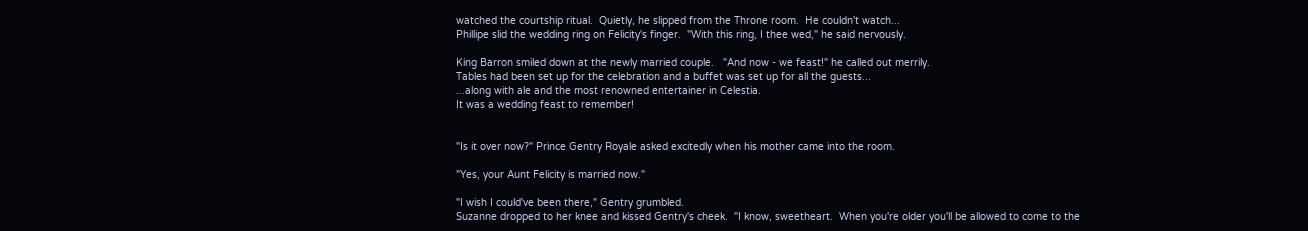watched the courtship ritual.  Quietly, he slipped from the Throne room.  He couldn't watch...
Phillipe slid the wedding ring on Felicity's finger.  "With this ring, I thee wed," he said nervously.

King Barron smiled down at the newly married couple.   "And now - we feast!" he called out merrily.
Tables had been set up for the celebration and a buffet was set up for all the guests...
...along with ale and the most renowned entertainer in Celestia.
It was a wedding feast to remember!


"Is it over now?" Prince Gentry Royale asked excitedly when his mother came into the room.

"Yes, your Aunt Felicity is married now."

"I wish I could've been there," Gentry grumbled.
Suzanne dropped to her knee and kissed Gentry's cheek.  "I know, sweetheart.  When you're older you'll be allowed to come to the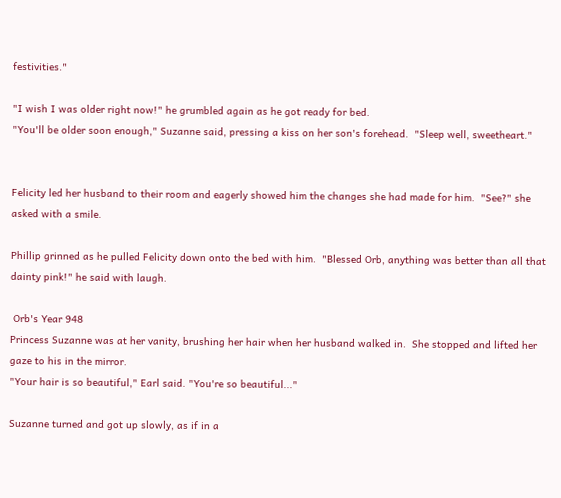festivities."

"I wish I was older right now!" he grumbled again as he got ready for bed.
"You'll be older soon enough," Suzanne said, pressing a kiss on her son's forehead.  "Sleep well, sweetheart."


Felicity led her husband to their room and eagerly showed him the changes she had made for him.  "See?" she asked with a smile.

Phillip grinned as he pulled Felicity down onto the bed with him.  "Blessed Orb, anything was better than all that dainty pink!" he said with laugh.

 Orb's Year 948
Princess Suzanne was at her vanity, brushing her hair when her husband walked in.  She stopped and lifted her gaze to his in the mirror.
"Your hair is so beautiful," Earl said. "You're so beautiful..."

Suzanne turned and got up slowly, as if in a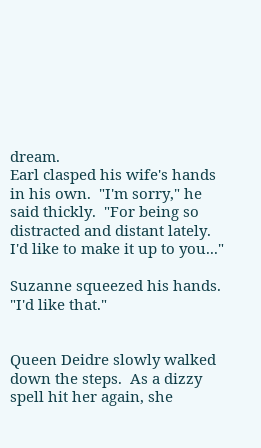dream.
Earl clasped his wife's hands in his own.  "I'm sorry," he said thickly.  "For being so distracted and distant lately.  I'd like to make it up to you..."

Suzanne squeezed his hands.  "I'd like that."


Queen Deidre slowly walked down the steps.  As a dizzy spell hit her again, she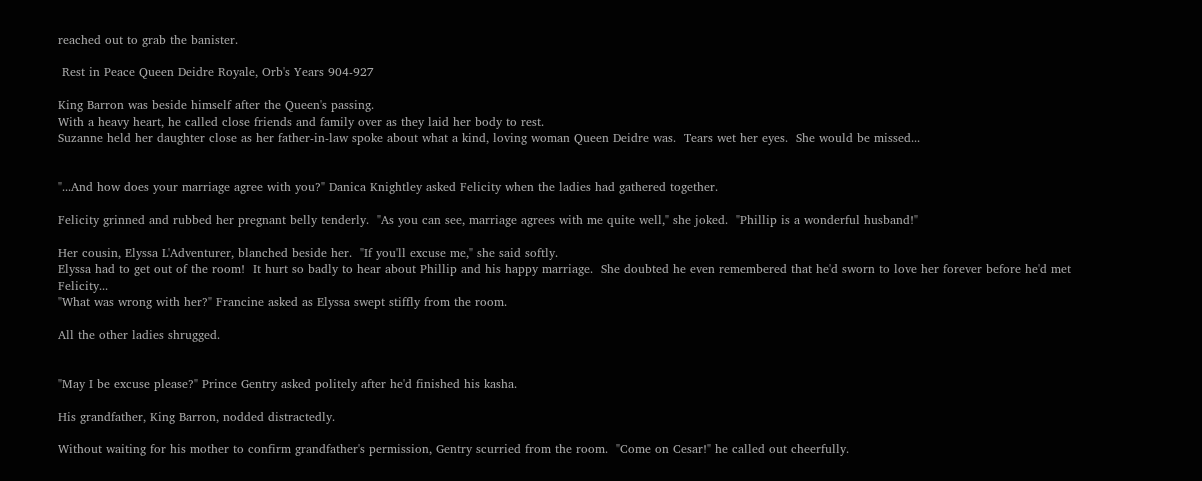reached out to grab the banister.

 Rest in Peace Queen Deidre Royale, Orb's Years 904-927

King Barron was beside himself after the Queen's passing.
With a heavy heart, he called close friends and family over as they laid her body to rest.
Suzanne held her daughter close as her father-in-law spoke about what a kind, loving woman Queen Deidre was.  Tears wet her eyes.  She would be missed...


"...And how does your marriage agree with you?" Danica Knightley asked Felicity when the ladies had gathered together.

Felicity grinned and rubbed her pregnant belly tenderly.  "As you can see, marriage agrees with me quite well," she joked.  "Phillip is a wonderful husband!"

Her cousin, Elyssa L'Adventurer, blanched beside her.  "If you'll excuse me," she said softly.
Elyssa had to get out of the room!  It hurt so badly to hear about Phillip and his happy marriage.  She doubted he even remembered that he'd sworn to love her forever before he'd met Felicity...
"What was wrong with her?" Francine asked as Elyssa swept stiffly from the room.

All the other ladies shrugged.


"May I be excuse please?" Prince Gentry asked politely after he'd finished his kasha.

His grandfather, King Barron, nodded distractedly.

Without waiting for his mother to confirm grandfather's permission, Gentry scurried from the room.  "Come on Cesar!" he called out cheerfully.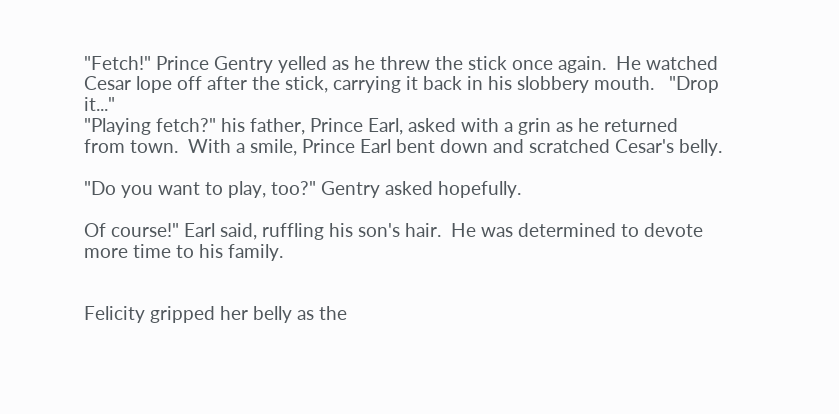"Fetch!" Prince Gentry yelled as he threw the stick once again.  He watched Cesar lope off after the stick, carrying it back in his slobbery mouth.   "Drop it..."
"Playing fetch?" his father, Prince Earl, asked with a grin as he returned from town.  With a smile, Prince Earl bent down and scratched Cesar's belly.

"Do you want to play, too?" Gentry asked hopefully.

Of course!" Earl said, ruffling his son's hair.  He was determined to devote more time to his family.


Felicity gripped her belly as the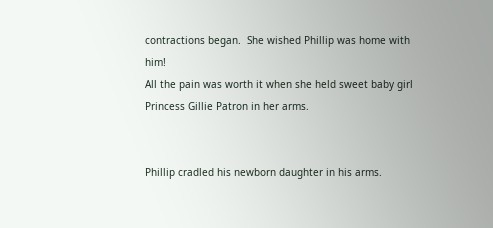contractions began.  She wished Phillip was home with him!
All the pain was worth it when she held sweet baby girl Princess Gillie Patron in her arms.


Phillip cradled his newborn daughter in his arms.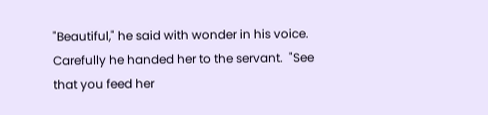"Beautiful," he said with wonder in his voice.
Carefully he handed her to the servant.  "See that you feed her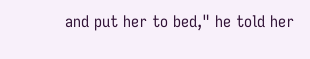and put her to bed," he told her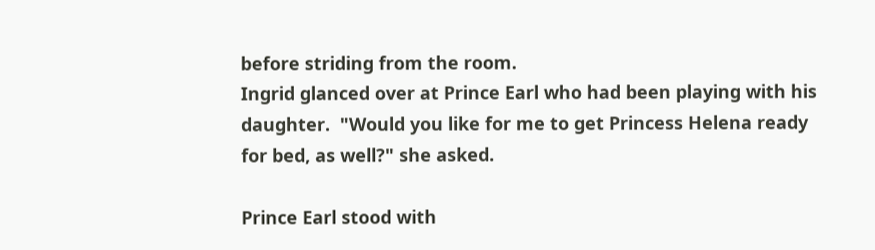before striding from the room.
Ingrid glanced over at Prince Earl who had been playing with his daughter.  "Would you like for me to get Princess Helena ready for bed, as well?" she asked.

Prince Earl stood with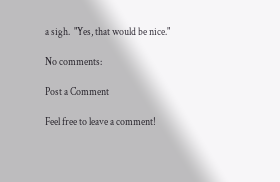a sigh.  "Yes, that would be nice."

No comments:

Post a Comment

Feel free to leave a comment!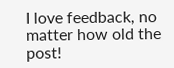I love feedback, no matter how old the post!